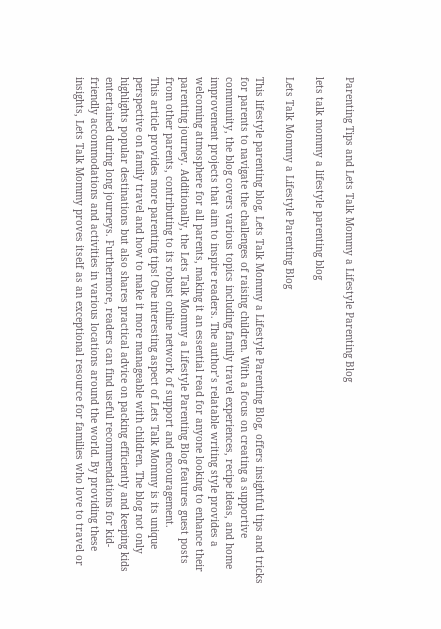Parenting Tips and Lets Talk Mommy a Lifestyle Parenting Blog

lets talk mommy a lifestyle parenting blog

Lets Talk Mommy a Lifestyle Parenting Blog

This lifestyle parenting blog, Lets Talk Mommy a Lifestyle Parenting Blog, offers insightful tips and tricks for parents to navigate the challenges of raising children. With a focus on creating a supportive community, the blog covers various topics including family travel experiences, recipe ideas, and home improvement projects that aim to inspire readers. The author’s relatable writing style provides a welcoming atmosphere for all parents, making it an essential read for anyone looking to enhance their parenting journey. Additionally, the Lets Talk Mommy a Lifestyle Parenting Blog features guest posts from other parents, contributing to its robust online network of support and encouragement.
This article provides more parenting tips! One interesting aspect of Lets Talk Mommy is its unique perspective on family travel and how to make it more manageable with children. The blog not only highlights popular destinations but also shares practical advice on packing efficiently and keeping kids entertained during long journeys. Furthermore, readers can find useful recommendations for kid-friendly accommodations and activities in various locations around the world. By providing these insights, Lets Talk Mommy proves itself as an exceptional resource for families who love to travel or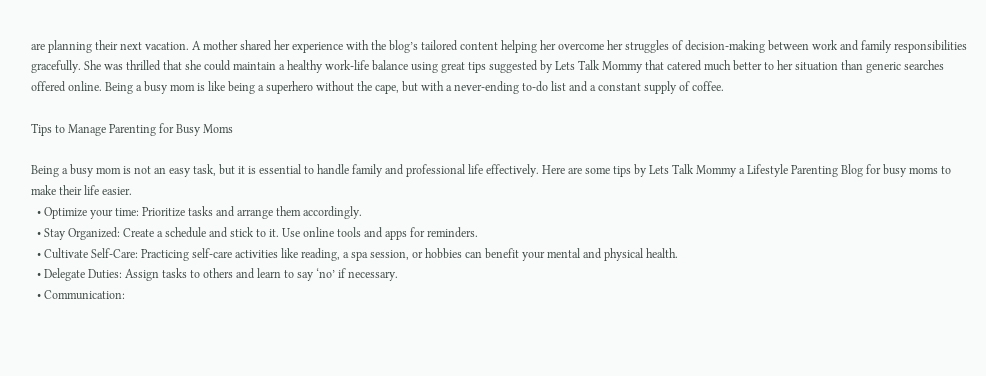are planning their next vacation. A mother shared her experience with the blog’s tailored content helping her overcome her struggles of decision-making between work and family responsibilities gracefully. She was thrilled that she could maintain a healthy work-life balance using great tips suggested by Lets Talk Mommy that catered much better to her situation than generic searches offered online. Being a busy mom is like being a superhero without the cape, but with a never-ending to-do list and a constant supply of coffee.

Tips to Manage Parenting for Busy Moms

Being a busy mom is not an easy task, but it is essential to handle family and professional life effectively. Here are some tips by Lets Talk Mommy a Lifestyle Parenting Blog for busy moms to make their life easier.
  • Optimize your time: Prioritize tasks and arrange them accordingly.
  • Stay Organized: Create a schedule and stick to it. Use online tools and apps for reminders.
  • Cultivate Self-Care: Practicing self-care activities like reading, a spa session, or hobbies can benefit your mental and physical health.
  • Delegate Duties: Assign tasks to others and learn to say ‘no’ if necessary.
  • Communication: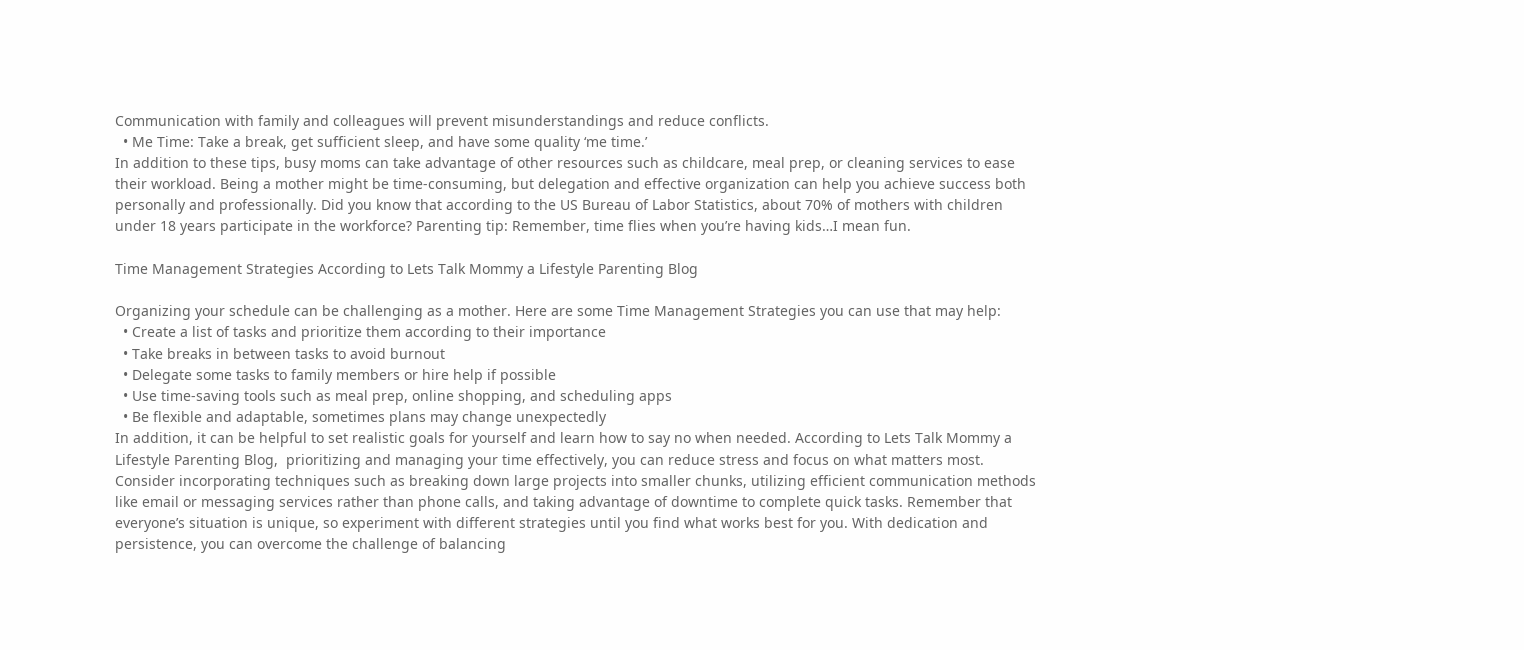Communication with family and colleagues will prevent misunderstandings and reduce conflicts.
  • Me Time: Take a break, get sufficient sleep, and have some quality ‘me time.’
In addition to these tips, busy moms can take advantage of other resources such as childcare, meal prep, or cleaning services to ease their workload. Being a mother might be time-consuming, but delegation and effective organization can help you achieve success both personally and professionally. Did you know that according to the US Bureau of Labor Statistics, about 70% of mothers with children under 18 years participate in the workforce? Parenting tip: Remember, time flies when you’re having kids…I mean fun.

Time Management Strategies According to Lets Talk Mommy a Lifestyle Parenting Blog

Organizing your schedule can be challenging as a mother. Here are some Time Management Strategies you can use that may help:
  • Create a list of tasks and prioritize them according to their importance
  • Take breaks in between tasks to avoid burnout
  • Delegate some tasks to family members or hire help if possible
  • Use time-saving tools such as meal prep, online shopping, and scheduling apps
  • Be flexible and adaptable, sometimes plans may change unexpectedly
In addition, it can be helpful to set realistic goals for yourself and learn how to say no when needed. According to Lets Talk Mommy a Lifestyle Parenting Blog,  prioritizing and managing your time effectively, you can reduce stress and focus on what matters most. Consider incorporating techniques such as breaking down large projects into smaller chunks, utilizing efficient communication methods like email or messaging services rather than phone calls, and taking advantage of downtime to complete quick tasks. Remember that everyone’s situation is unique, so experiment with different strategies until you find what works best for you. With dedication and persistence, you can overcome the challenge of balancing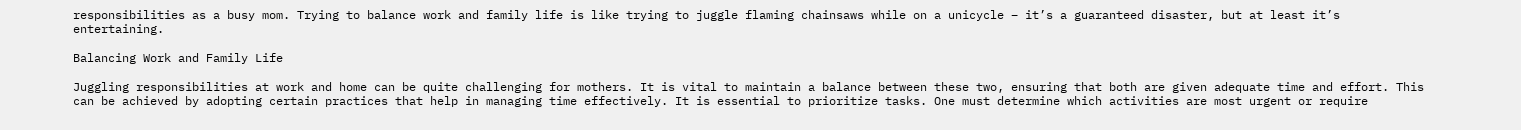responsibilities as a busy mom. Trying to balance work and family life is like trying to juggle flaming chainsaws while on a unicycle – it’s a guaranteed disaster, but at least it’s entertaining.

Balancing Work and Family Life

Juggling responsibilities at work and home can be quite challenging for mothers. It is vital to maintain a balance between these two, ensuring that both are given adequate time and effort. This can be achieved by adopting certain practices that help in managing time effectively. It is essential to prioritize tasks. One must determine which activities are most urgent or require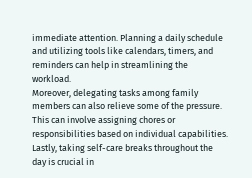immediate attention. Planning a daily schedule and utilizing tools like calendars, timers, and reminders can help in streamlining the workload.
Moreover, delegating tasks among family members can also relieve some of the pressure. This can involve assigning chores or responsibilities based on individual capabilities. Lastly, taking self-care breaks throughout the day is crucial in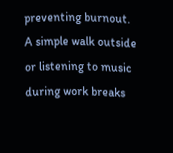preventing burnout. A simple walk outside or listening to music during work breaks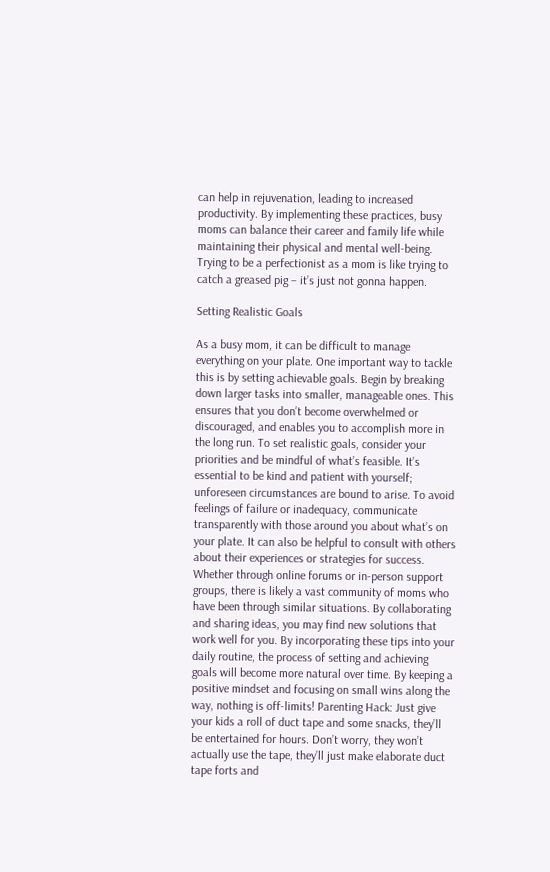can help in rejuvenation, leading to increased productivity. By implementing these practices, busy moms can balance their career and family life while maintaining their physical and mental well-being. Trying to be a perfectionist as a mom is like trying to catch a greased pig – it’s just not gonna happen.

Setting Realistic Goals

As a busy mom, it can be difficult to manage everything on your plate. One important way to tackle this is by setting achievable goals. Begin by breaking down larger tasks into smaller, manageable ones. This ensures that you don’t become overwhelmed or discouraged, and enables you to accomplish more in the long run. To set realistic goals, consider your priorities and be mindful of what’s feasible. It’s essential to be kind and patient with yourself; unforeseen circumstances are bound to arise. To avoid feelings of failure or inadequacy, communicate transparently with those around you about what’s on your plate. It can also be helpful to consult with others about their experiences or strategies for success. Whether through online forums or in-person support groups, there is likely a vast community of moms who have been through similar situations. By collaborating and sharing ideas, you may find new solutions that work well for you. By incorporating these tips into your daily routine, the process of setting and achieving goals will become more natural over time. By keeping a positive mindset and focusing on small wins along the way, nothing is off-limits! Parenting Hack: Just give your kids a roll of duct tape and some snacks, they’ll be entertained for hours. Don’t worry, they won’t actually use the tape, they’ll just make elaborate duct tape forts and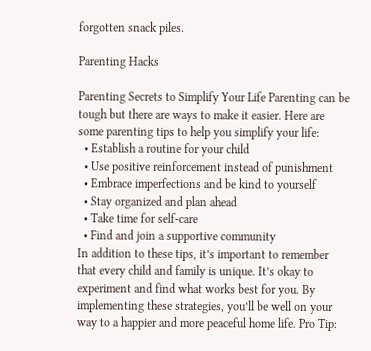forgotten snack piles.

Parenting Hacks

Parenting Secrets to Simplify Your Life Parenting can be tough but there are ways to make it easier. Here are some parenting tips to help you simplify your life:
  • Establish a routine for your child
  • Use positive reinforcement instead of punishment
  • Embrace imperfections and be kind to yourself
  • Stay organized and plan ahead
  • Take time for self-care
  • Find and join a supportive community
In addition to these tips, it’s important to remember that every child and family is unique. It’s okay to experiment and find what works best for you. By implementing these strategies, you’ll be well on your way to a happier and more peaceful home life. Pro Tip: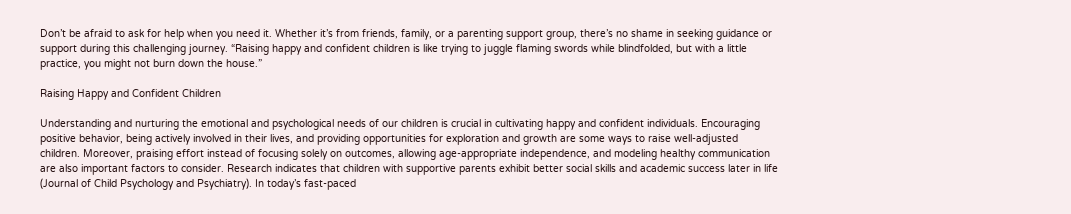Don’t be afraid to ask for help when you need it. Whether it’s from friends, family, or a parenting support group, there’s no shame in seeking guidance or support during this challenging journey. “Raising happy and confident children is like trying to juggle flaming swords while blindfolded, but with a little practice, you might not burn down the house.”

Raising Happy and Confident Children

Understanding and nurturing the emotional and psychological needs of our children is crucial in cultivating happy and confident individuals. Encouraging positive behavior, being actively involved in their lives, and providing opportunities for exploration and growth are some ways to raise well-adjusted children. Moreover, praising effort instead of focusing solely on outcomes, allowing age-appropriate independence, and modeling healthy communication are also important factors to consider. Research indicates that children with supportive parents exhibit better social skills and academic success later in life (Journal of Child Psychology and Psychiatry). In today’s fast-paced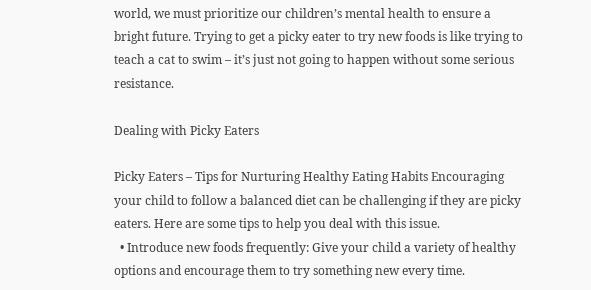world, we must prioritize our children’s mental health to ensure a bright future. Trying to get a picky eater to try new foods is like trying to teach a cat to swim – it’s just not going to happen without some serious resistance.

Dealing with Picky Eaters

Picky Eaters – Tips for Nurturing Healthy Eating Habits Encouraging your child to follow a balanced diet can be challenging if they are picky eaters. Here are some tips to help you deal with this issue.
  • Introduce new foods frequently: Give your child a variety of healthy options and encourage them to try something new every time.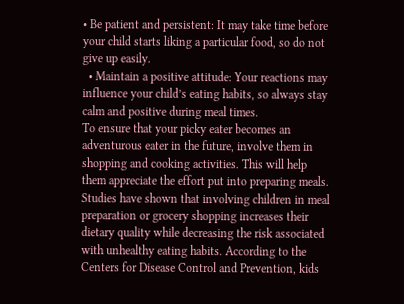• Be patient and persistent: It may take time before your child starts liking a particular food, so do not give up easily.
  • Maintain a positive attitude: Your reactions may influence your child’s eating habits, so always stay calm and positive during meal times.
To ensure that your picky eater becomes an adventurous eater in the future, involve them in shopping and cooking activities. This will help them appreciate the effort put into preparing meals. Studies have shown that involving children in meal preparation or grocery shopping increases their dietary quality while decreasing the risk associated with unhealthy eating habits. According to the Centers for Disease Control and Prevention, kids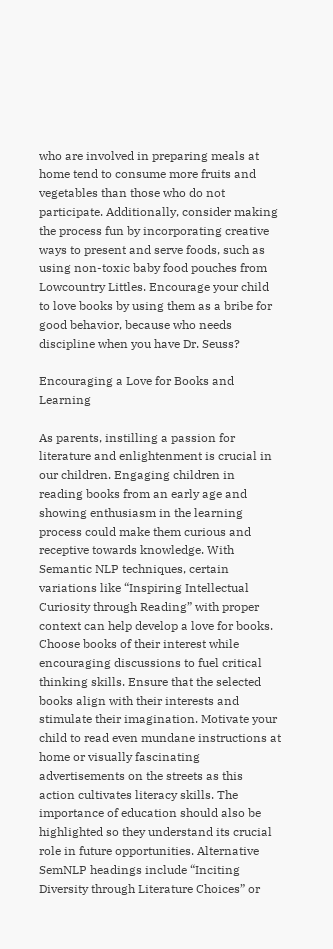who are involved in preparing meals at home tend to consume more fruits and vegetables than those who do not participate. Additionally, consider making the process fun by incorporating creative ways to present and serve foods, such as using non-toxic baby food pouches from Lowcountry Littles. Encourage your child to love books by using them as a bribe for good behavior, because who needs discipline when you have Dr. Seuss?

Encouraging a Love for Books and Learning

As parents, instilling a passion for literature and enlightenment is crucial in our children. Engaging children in reading books from an early age and showing enthusiasm in the learning process could make them curious and receptive towards knowledge. With Semantic NLP techniques, certain variations like “Inspiring Intellectual Curiosity through Reading” with proper context can help develop a love for books. Choose books of their interest while encouraging discussions to fuel critical thinking skills. Ensure that the selected books align with their interests and stimulate their imagination. Motivate your child to read even mundane instructions at home or visually fascinating advertisements on the streets as this action cultivates literacy skills. The importance of education should also be highlighted so they understand its crucial role in future opportunities. Alternative SemNLP headings include “Inciting Diversity through Literature Choices” or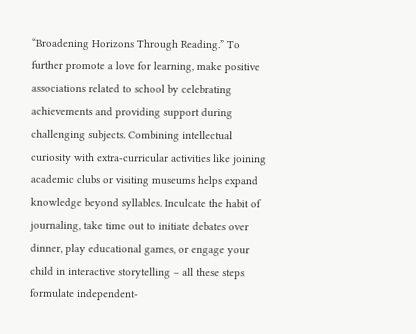“Broadening Horizons Through Reading.” To further promote a love for learning, make positive associations related to school by celebrating achievements and providing support during challenging subjects. Combining intellectual curiosity with extra-curricular activities like joining academic clubs or visiting museums helps expand knowledge beyond syllables. Inculcate the habit of journaling, take time out to initiate debates over dinner, play educational games, or engage your child in interactive storytelling – all these steps formulate independent-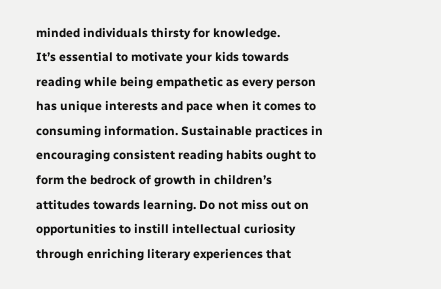minded individuals thirsty for knowledge.
It’s essential to motivate your kids towards reading while being empathetic as every person has unique interests and pace when it comes to consuming information. Sustainable practices in encouraging consistent reading habits ought to form the bedrock of growth in children’s attitudes towards learning. Do not miss out on opportunities to instill intellectual curiosity through enriching literary experiences that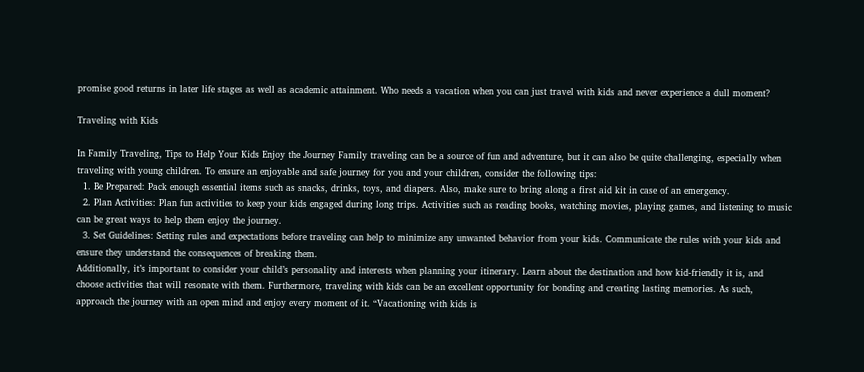promise good returns in later life stages as well as academic attainment. Who needs a vacation when you can just travel with kids and never experience a dull moment?

Traveling with Kids

In Family Traveling, Tips to Help Your Kids Enjoy the Journey Family traveling can be a source of fun and adventure, but it can also be quite challenging, especially when traveling with young children. To ensure an enjoyable and safe journey for you and your children, consider the following tips:
  1. Be Prepared: Pack enough essential items such as snacks, drinks, toys, and diapers. Also, make sure to bring along a first aid kit in case of an emergency.
  2. Plan Activities: Plan fun activities to keep your kids engaged during long trips. Activities such as reading books, watching movies, playing games, and listening to music can be great ways to help them enjoy the journey.
  3. Set Guidelines: Setting rules and expectations before traveling can help to minimize any unwanted behavior from your kids. Communicate the rules with your kids and ensure they understand the consequences of breaking them.
Additionally, it’s important to consider your child’s personality and interests when planning your itinerary. Learn about the destination and how kid-friendly it is, and choose activities that will resonate with them. Furthermore, traveling with kids can be an excellent opportunity for bonding and creating lasting memories. As such, approach the journey with an open mind and enjoy every moment of it. “Vacationing with kids is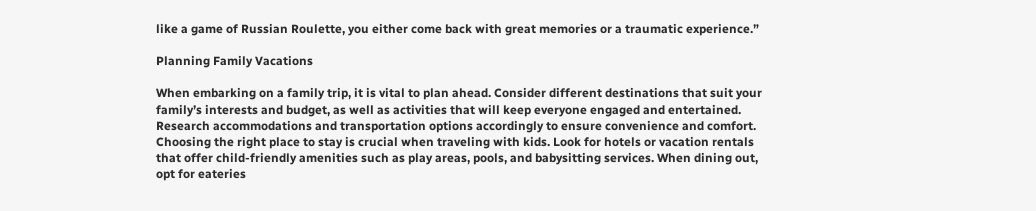like a game of Russian Roulette, you either come back with great memories or a traumatic experience.”

Planning Family Vacations

When embarking on a family trip, it is vital to plan ahead. Consider different destinations that suit your family’s interests and budget, as well as activities that will keep everyone engaged and entertained. Research accommodations and transportation options accordingly to ensure convenience and comfort. Choosing the right place to stay is crucial when traveling with kids. Look for hotels or vacation rentals that offer child-friendly amenities such as play areas, pools, and babysitting services. When dining out, opt for eateries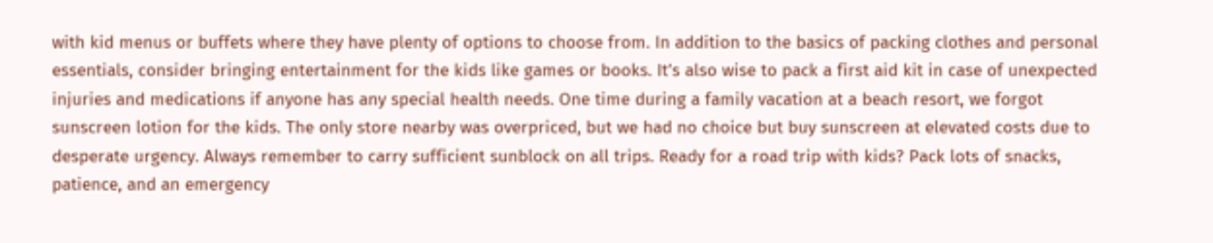with kid menus or buffets where they have plenty of options to choose from. In addition to the basics of packing clothes and personal essentials, consider bringing entertainment for the kids like games or books. It’s also wise to pack a first aid kit in case of unexpected injuries and medications if anyone has any special health needs. One time during a family vacation at a beach resort, we forgot sunscreen lotion for the kids. The only store nearby was overpriced, but we had no choice but buy sunscreen at elevated costs due to desperate urgency. Always remember to carry sufficient sunblock on all trips. Ready for a road trip with kids? Pack lots of snacks, patience, and an emergency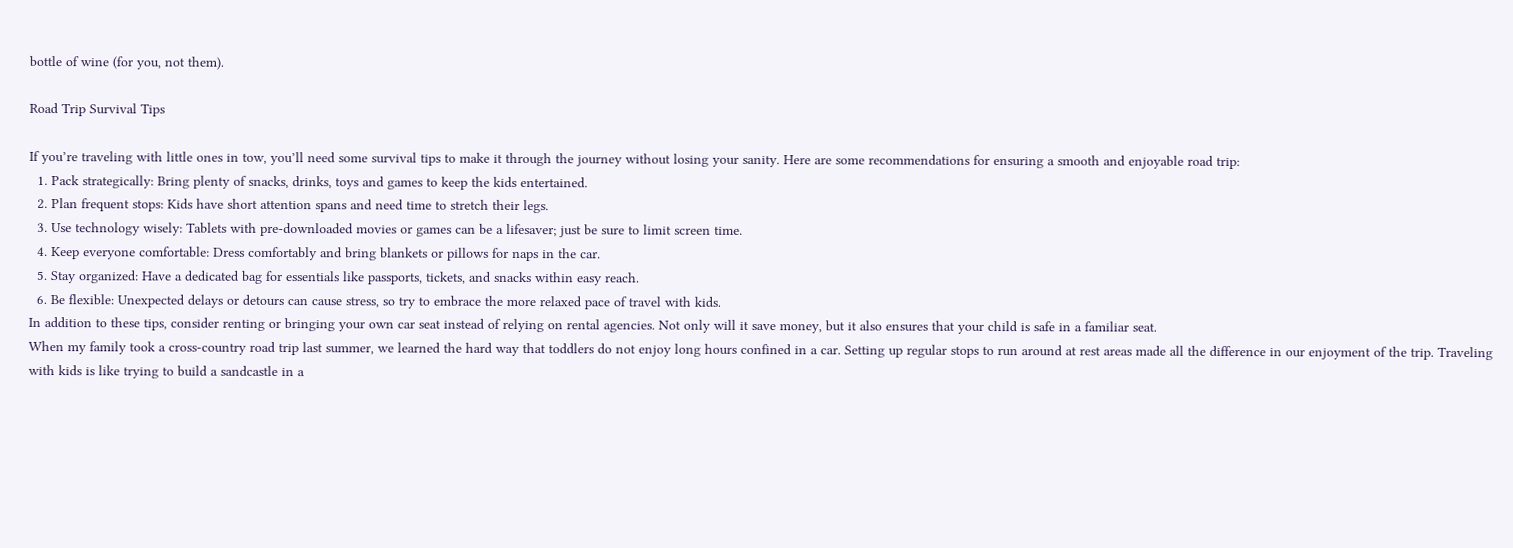bottle of wine (for you, not them).

Road Trip Survival Tips

If you’re traveling with little ones in tow, you’ll need some survival tips to make it through the journey without losing your sanity. Here are some recommendations for ensuring a smooth and enjoyable road trip:
  1. Pack strategically: Bring plenty of snacks, drinks, toys and games to keep the kids entertained.
  2. Plan frequent stops: Kids have short attention spans and need time to stretch their legs.
  3. Use technology wisely: Tablets with pre-downloaded movies or games can be a lifesaver; just be sure to limit screen time.
  4. Keep everyone comfortable: Dress comfortably and bring blankets or pillows for naps in the car.
  5. Stay organized: Have a dedicated bag for essentials like passports, tickets, and snacks within easy reach.
  6. Be flexible: Unexpected delays or detours can cause stress, so try to embrace the more relaxed pace of travel with kids.
In addition to these tips, consider renting or bringing your own car seat instead of relying on rental agencies. Not only will it save money, but it also ensures that your child is safe in a familiar seat.
When my family took a cross-country road trip last summer, we learned the hard way that toddlers do not enjoy long hours confined in a car. Setting up regular stops to run around at rest areas made all the difference in our enjoyment of the trip. Traveling with kids is like trying to build a sandcastle in a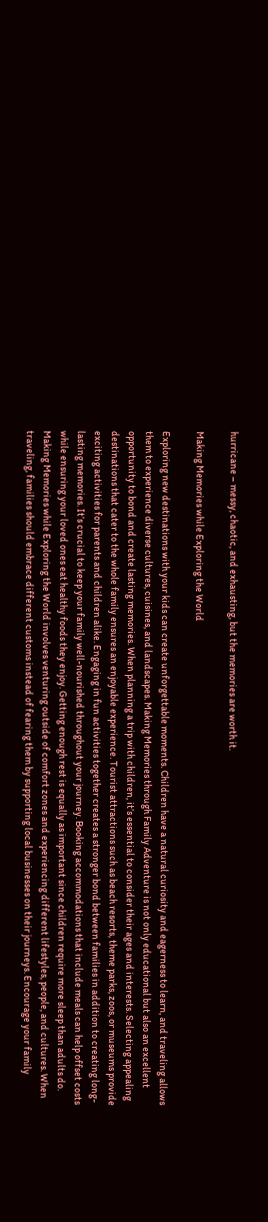hurricane – messy, chaotic, and exhausting, but the memories are worth it.

Making Memories while Exploring the World

Exploring new destinations with your kids can create unforgettable moments. Children have a natural curiosity and eagerness to learn, and traveling allows them to experience diverse cultures, cuisines, and landscapes. Making Memories through Family Adventure is not only educational but also an excellent opportunity to bond and create lasting memories. When planning a trip with children, it’s essential to consider their ages and interests. Selecting appealing destinations that cater to the whole family ensures an enjoyable experience. Tourist attractions such as beach resorts, theme parks, zoos, or museums provide exciting activities for parents and children alike. Engaging in fun activities together creates a stronger bond between families in addition to creating long-lasting memories. It’s crucial to keep your family well-nourished throughout your journey. Booking accommodations that include meals can help offset costs while ensuring your loved ones eat healthy foods they enjoy. Getting enough rest is equally as important since children require more sleep than adults do. Making Memories while Exploring the World involves venturing outside of comfort zones and experiencing different lifestyles, people, and cultures. When traveling, families should embrace different customs instead of fearing them by supporting local businesses on their journeys. Encourage your family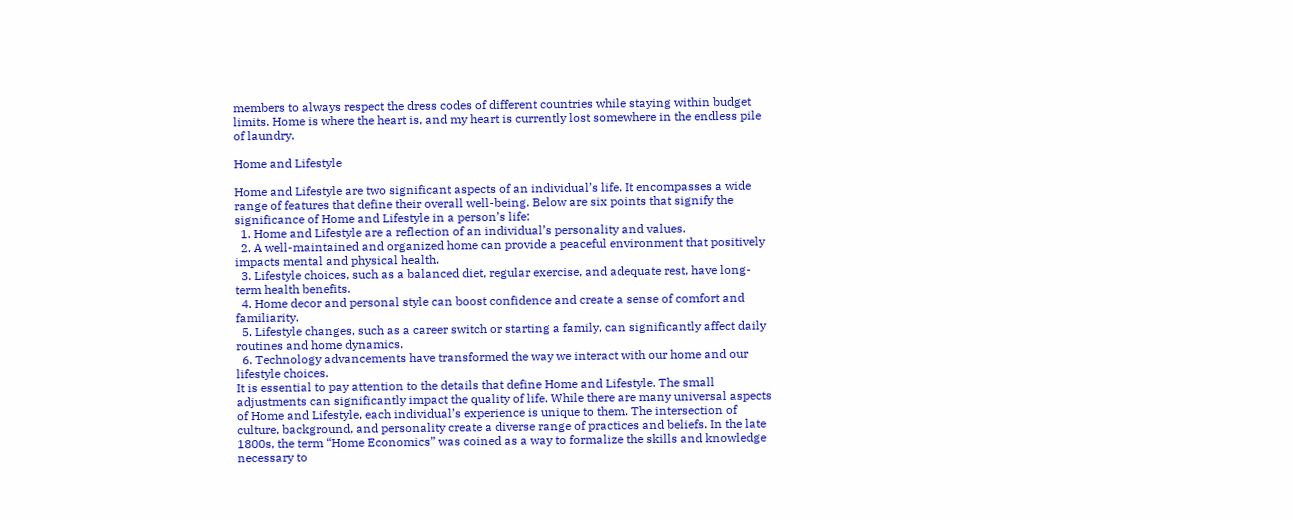members to always respect the dress codes of different countries while staying within budget limits. Home is where the heart is, and my heart is currently lost somewhere in the endless pile of laundry.

Home and Lifestyle

Home and Lifestyle are two significant aspects of an individual’s life. It encompasses a wide range of features that define their overall well-being. Below are six points that signify the significance of Home and Lifestyle in a person’s life:
  1. Home and Lifestyle are a reflection of an individual’s personality and values.
  2. A well-maintained and organized home can provide a peaceful environment that positively impacts mental and physical health.
  3. Lifestyle choices, such as a balanced diet, regular exercise, and adequate rest, have long-term health benefits.
  4. Home decor and personal style can boost confidence and create a sense of comfort and familiarity.
  5. Lifestyle changes, such as a career switch or starting a family, can significantly affect daily routines and home dynamics.
  6. Technology advancements have transformed the way we interact with our home and our lifestyle choices.
It is essential to pay attention to the details that define Home and Lifestyle. The small adjustments can significantly impact the quality of life. While there are many universal aspects of Home and Lifestyle, each individual’s experience is unique to them. The intersection of culture, background, and personality create a diverse range of practices and beliefs. In the late 1800s, the term “Home Economics” was coined as a way to formalize the skills and knowledge necessary to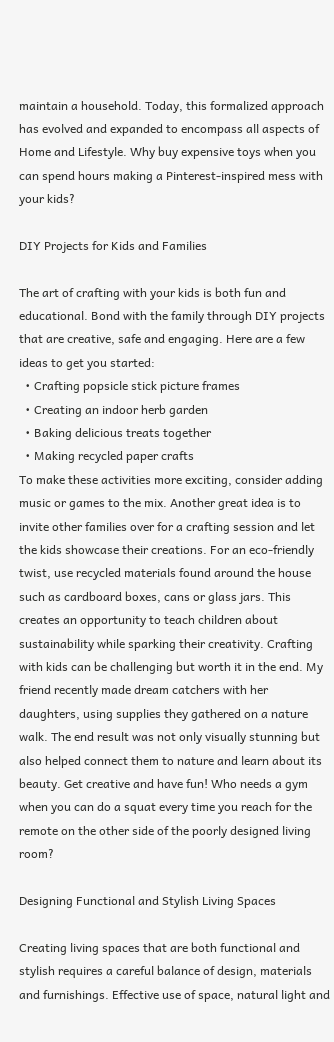maintain a household. Today, this formalized approach has evolved and expanded to encompass all aspects of Home and Lifestyle. Why buy expensive toys when you can spend hours making a Pinterest-inspired mess with your kids?

DIY Projects for Kids and Families

The art of crafting with your kids is both fun and educational. Bond with the family through DIY projects that are creative, safe and engaging. Here are a few ideas to get you started:
  • Crafting popsicle stick picture frames
  • Creating an indoor herb garden
  • Baking delicious treats together
  • Making recycled paper crafts
To make these activities more exciting, consider adding music or games to the mix. Another great idea is to invite other families over for a crafting session and let the kids showcase their creations. For an eco-friendly twist, use recycled materials found around the house such as cardboard boxes, cans or glass jars. This creates an opportunity to teach children about sustainability while sparking their creativity. Crafting with kids can be challenging but worth it in the end. My friend recently made dream catchers with her daughters, using supplies they gathered on a nature walk. The end result was not only visually stunning but also helped connect them to nature and learn about its beauty. Get creative and have fun! Who needs a gym when you can do a squat every time you reach for the remote on the other side of the poorly designed living room?

Designing Functional and Stylish Living Spaces

Creating living spaces that are both functional and stylish requires a careful balance of design, materials and furnishings. Effective use of space, natural light and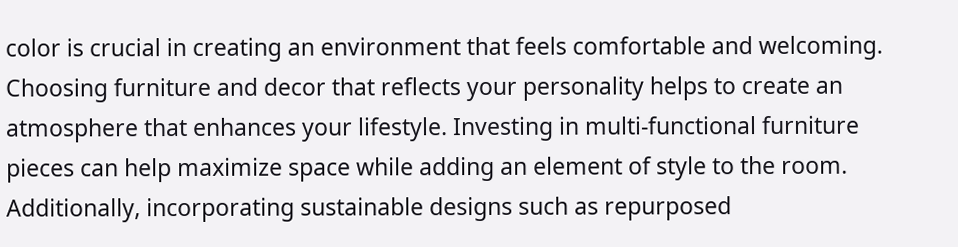color is crucial in creating an environment that feels comfortable and welcoming. Choosing furniture and decor that reflects your personality helps to create an atmosphere that enhances your lifestyle. Investing in multi-functional furniture pieces can help maximize space while adding an element of style to the room. Additionally, incorporating sustainable designs such as repurposed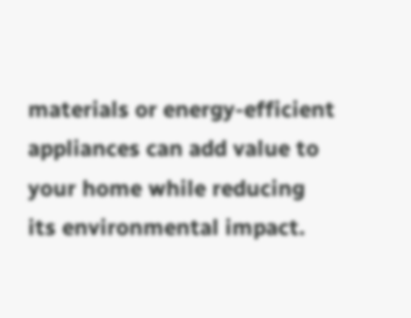materials or energy-efficient appliances can add value to your home while reducing its environmental impact.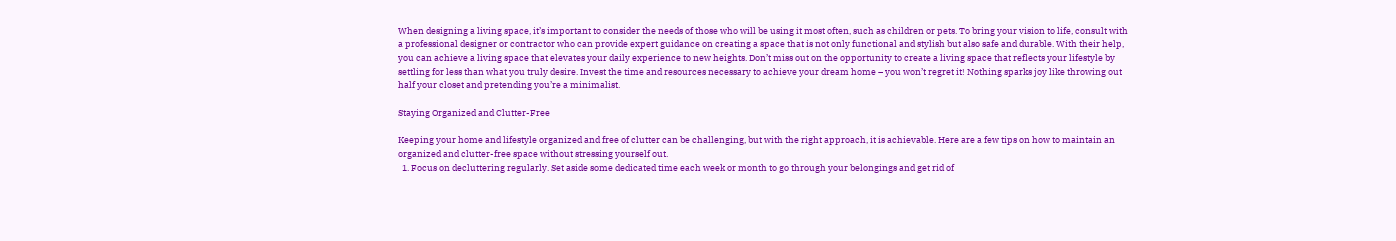When designing a living space, it’s important to consider the needs of those who will be using it most often, such as children or pets. To bring your vision to life, consult with a professional designer or contractor who can provide expert guidance on creating a space that is not only functional and stylish but also safe and durable. With their help, you can achieve a living space that elevates your daily experience to new heights. Don’t miss out on the opportunity to create a living space that reflects your lifestyle by settling for less than what you truly desire. Invest the time and resources necessary to achieve your dream home – you won’t regret it! Nothing sparks joy like throwing out half your closet and pretending you’re a minimalist.

Staying Organized and Clutter-Free

Keeping your home and lifestyle organized and free of clutter can be challenging, but with the right approach, it is achievable. Here are a few tips on how to maintain an organized and clutter-free space without stressing yourself out.
  1. Focus on decluttering regularly. Set aside some dedicated time each week or month to go through your belongings and get rid of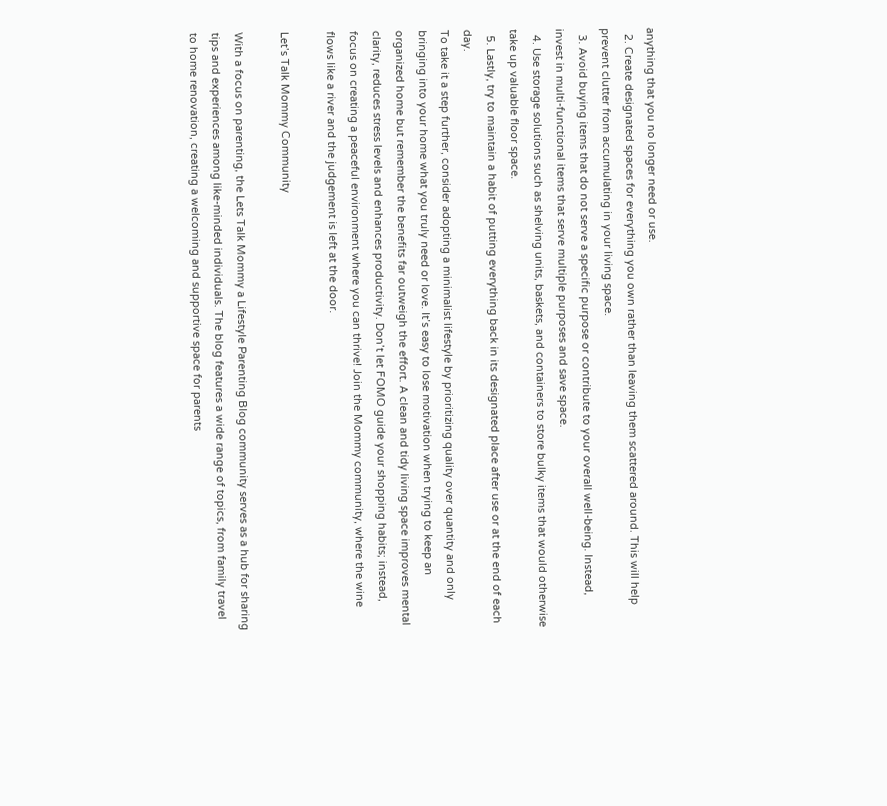anything that you no longer need or use.
  2. Create designated spaces for everything you own rather than leaving them scattered around. This will help prevent clutter from accumulating in your living space.
  3. Avoid buying items that do not serve a specific purpose or contribute to your overall well-being. Instead, invest in multi-functional items that serve multiple purposes and save space.
  4. Use storage solutions such as shelving units, baskets, and containers to store bulky items that would otherwise take up valuable floor space.
  5. Lastly, try to maintain a habit of putting everything back in its designated place after use or at the end of each day.
To take it a step further, consider adopting a minimalist lifestyle by prioritizing quality over quantity and only bringing into your home what you truly need or love. It’s easy to lose motivation when trying to keep an organized home but remember the benefits far outweigh the effort. A clean and tidy living space improves mental clarity, reduces stress levels and enhances productivity. Don’t let FOMO guide your shopping habits; instead, focus on creating a peaceful environment where you can thrive! Join the Mommy community, where the wine flows like a river and the judgement is left at the door.

Let’s Talk Mommy Community

With a focus on parenting, the Lets Talk Mommy a Lifestyle Parenting Blog community serves as a hub for sharing tips and experiences among like-minded individuals. The blog features a wide range of topics, from family travel to home renovation, creating a welcoming and supportive space for parents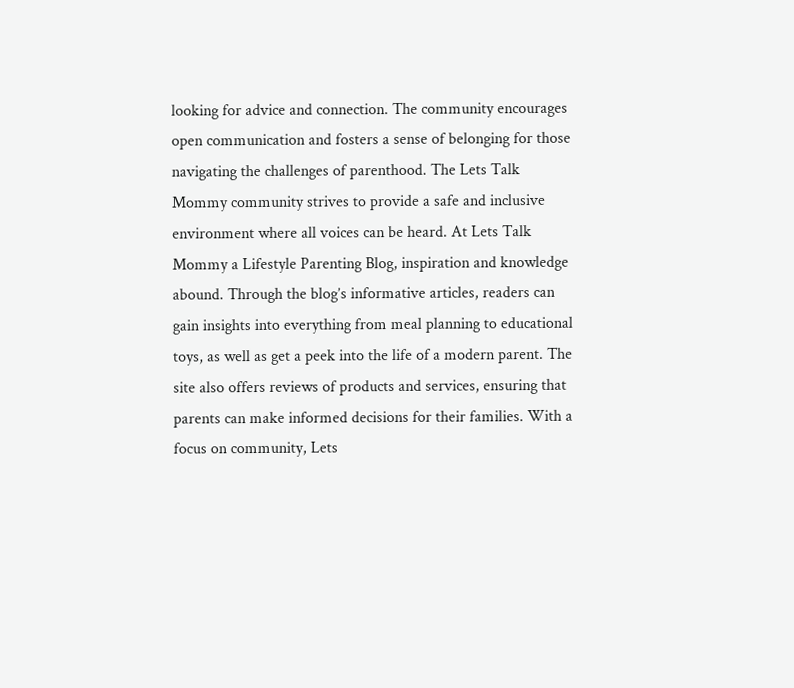looking for advice and connection. The community encourages open communication and fosters a sense of belonging for those navigating the challenges of parenthood. The Lets Talk Mommy community strives to provide a safe and inclusive environment where all voices can be heard. At Lets Talk Mommy a Lifestyle Parenting Blog, inspiration and knowledge abound. Through the blog’s informative articles, readers can gain insights into everything from meal planning to educational toys, as well as get a peek into the life of a modern parent. The site also offers reviews of products and services, ensuring that parents can make informed decisions for their families. With a focus on community, Lets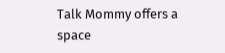Talk Mommy offers a space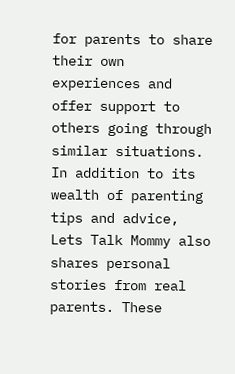for parents to share their own experiences and offer support to others going through similar situations. In addition to its wealth of parenting tips and advice, Lets Talk Mommy also shares personal stories from real parents. These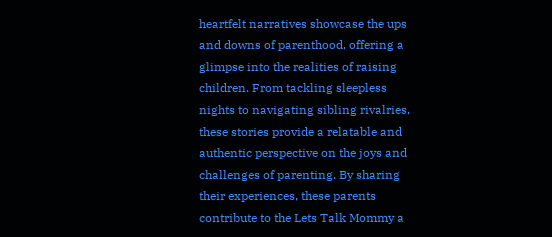heartfelt narratives showcase the ups and downs of parenthood, offering a glimpse into the realities of raising children. From tackling sleepless nights to navigating sibling rivalries, these stories provide a relatable and authentic perspective on the joys and challenges of parenting. By sharing their experiences, these parents contribute to the Lets Talk Mommy a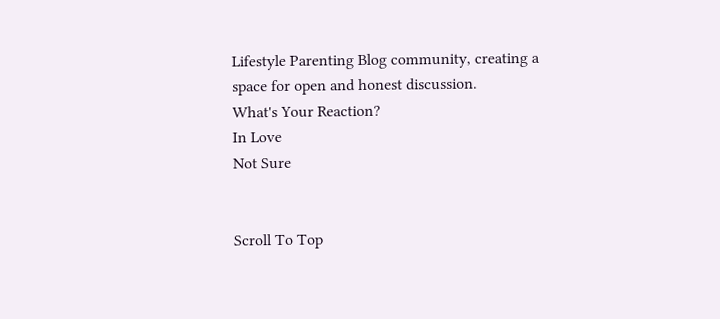Lifestyle Parenting Blog community, creating a space for open and honest discussion.
What's Your Reaction?
In Love
Not Sure


Scroll To Top